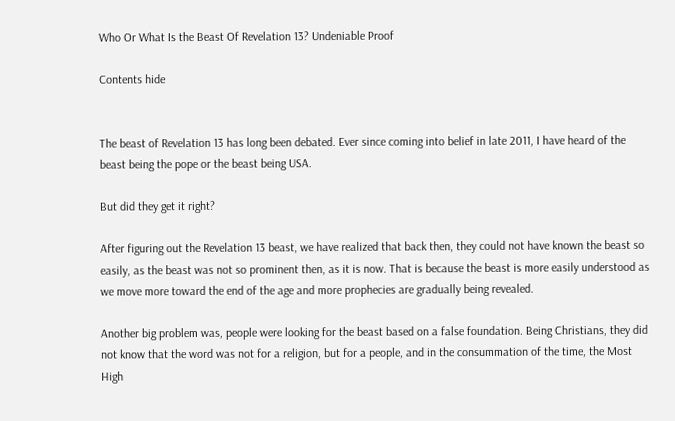Who Or What Is the Beast Of Revelation 13? Undeniable Proof

Contents hide


The beast of Revelation 13 has long been debated. Ever since coming into belief in late 2011, I have heard of the beast being the pope or the beast being USA.

But did they get it right?

After figuring out the Revelation 13 beast, we have realized that back then, they could not have known the beast so easily, as the beast was not so prominent then, as it is now. That is because the beast is more easily understood as we move more toward the end of the age and more prophecies are gradually being revealed.

Another big problem was, people were looking for the beast based on a false foundation. Being Christians, they did not know that the word was not for a religion, but for a people, and in the consummation of the time, the Most High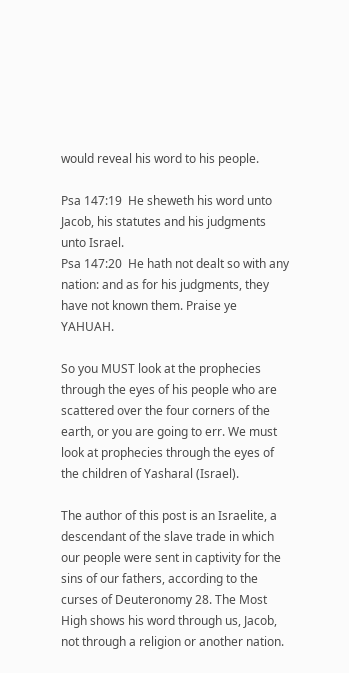would reveal his word to his people.

Psa 147:19  He sheweth his word unto Jacob, his statutes and his judgments unto Israel.
Psa 147:20  He hath not dealt so with any nation: and as for his judgments, they have not known them. Praise ye YAHUAH.

So you MUST look at the prophecies through the eyes of his people who are scattered over the four corners of the earth, or you are going to err. We must look at prophecies through the eyes of the children of Yasharal (Israel).

The author of this post is an Israelite, a descendant of the slave trade in which our people were sent in captivity for the sins of our fathers, according to the curses of Deuteronomy 28. The Most High shows his word through us, Jacob, not through a religion or another nation.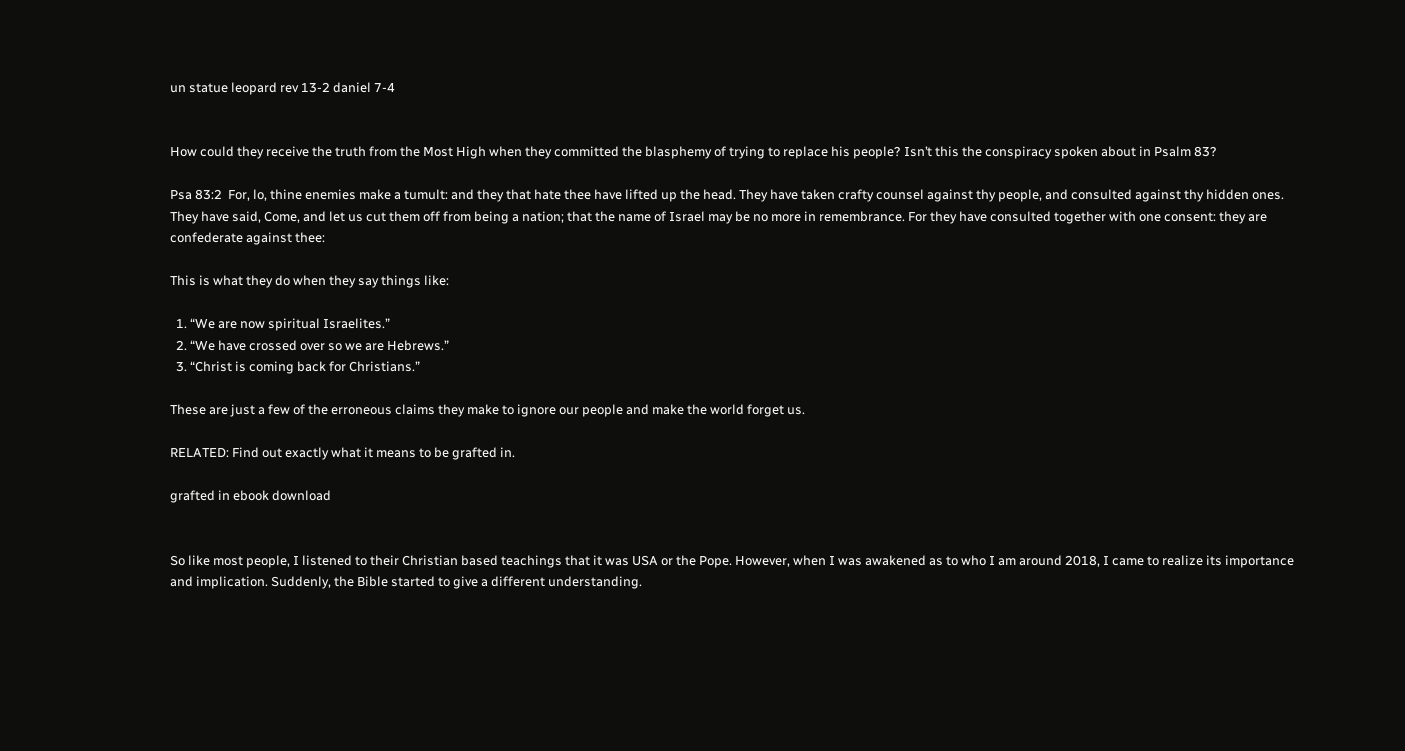un statue leopard rev 13-2 daniel 7-4


How could they receive the truth from the Most High when they committed the blasphemy of trying to replace his people? Isn’t this the conspiracy spoken about in Psalm 83?

Psa 83:2  For, lo, thine enemies make a tumult: and they that hate thee have lifted up the head. They have taken crafty counsel against thy people, and consulted against thy hidden ones. They have said, Come, and let us cut them off from being a nation; that the name of Israel may be no more in remembrance. For they have consulted together with one consent: they are confederate against thee:

This is what they do when they say things like:

  1. “We are now spiritual Israelites.”
  2. “We have crossed over so we are Hebrews.”
  3. “Christ is coming back for Christians.”

These are just a few of the erroneous claims they make to ignore our people and make the world forget us.

RELATED: Find out exactly what it means to be grafted in.

grafted in ebook download


So like most people, I listened to their Christian based teachings that it was USA or the Pope. However, when I was awakened as to who I am around 2018, I came to realize its importance and implication. Suddenly, the Bible started to give a different understanding.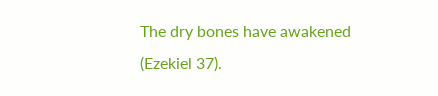The dry bones have awakened (Ezekiel 37).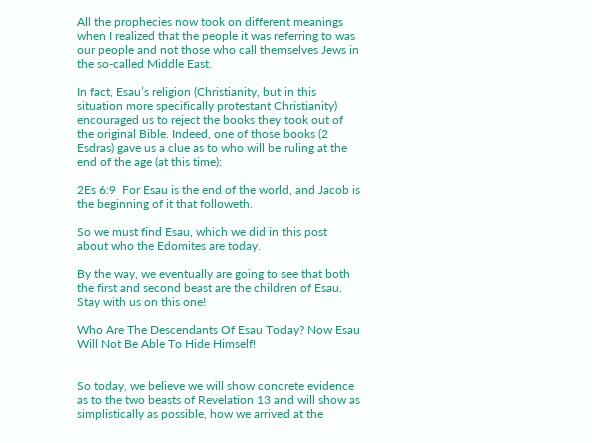All the prophecies now took on different meanings when I realized that the people it was referring to was our people and not those who call themselves Jews in the so-called Middle East.

In fact, Esau’s religion (Christianity, but in this situation more specifically protestant Christianity) encouraged us to reject the books they took out of the original Bible. Indeed, one of those books (2 Esdras) gave us a clue as to who will be ruling at the end of the age (at this time):

2Es 6:9  For Esau is the end of the world, and Jacob is the beginning of it that followeth.

So we must find Esau, which we did in this post about who the Edomites are today.

By the way, we eventually are going to see that both the first and second beast are the children of Esau. Stay with us on this one!

Who Are The Descendants Of Esau Today? Now Esau Will Not Be Able To Hide Himself!


So today, we believe we will show concrete evidence as to the two beasts of Revelation 13 and will show as simplistically as possible, how we arrived at the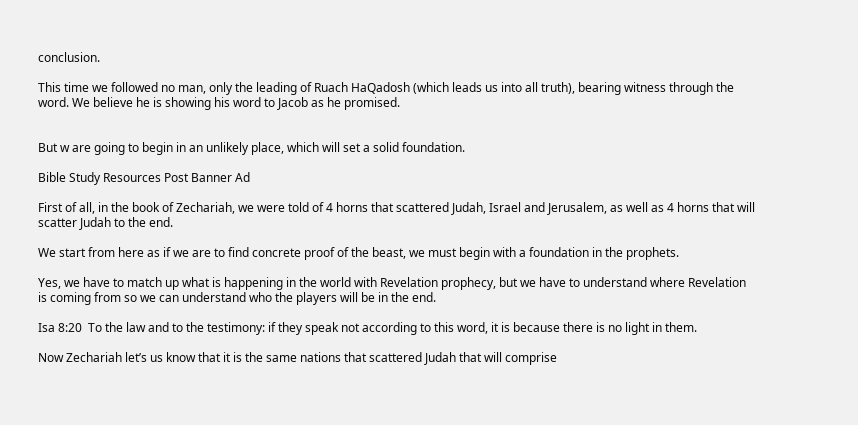conclusion.

This time we followed no man, only the leading of Ruach HaQadosh (which leads us into all truth), bearing witness through the word. We believe he is showing his word to Jacob as he promised.


But w are going to begin in an unlikely place, which will set a solid foundation.

Bible Study Resources Post Banner Ad

First of all, in the book of Zechariah, we were told of 4 horns that scattered Judah, Israel and Jerusalem, as well as 4 horns that will scatter Judah to the end.

We start from here as if we are to find concrete proof of the beast, we must begin with a foundation in the prophets.

Yes, we have to match up what is happening in the world with Revelation prophecy, but we have to understand where Revelation is coming from so we can understand who the players will be in the end.

Isa 8:20  To the law and to the testimony: if they speak not according to this word, it is because there is no light in them.

Now Zechariah let’s us know that it is the same nations that scattered Judah that will comprise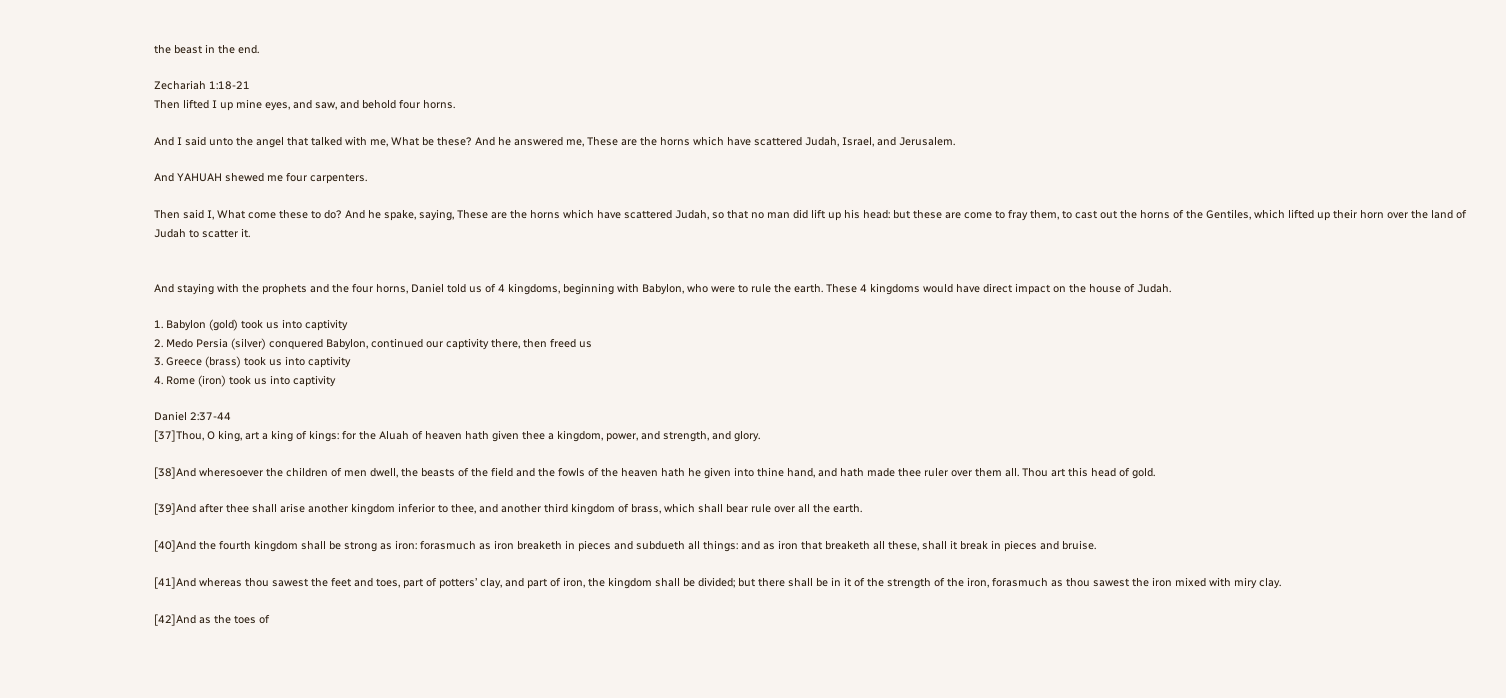the beast in the end.

Zechariah 1:18-21
Then lifted I up mine eyes, and saw, and behold four horns.

And I said unto the angel that talked with me, What be these? And he answered me, These are the horns which have scattered Judah, Israel, and Jerusalem.

And YAHUAH shewed me four carpenters.

Then said I, What come these to do? And he spake, saying, These are the horns which have scattered Judah, so that no man did lift up his head: but these are come to fray them, to cast out the horns of the Gentiles, which lifted up their horn over the land of Judah to scatter it.


And staying with the prophets and the four horns, Daniel told us of 4 kingdoms, beginning with Babylon, who were to rule the earth. These 4 kingdoms would have direct impact on the house of Judah.

1. Babylon (gold) took us into captivity
2. Medo Persia (silver) conquered Babylon, continued our captivity there, then freed us
3. Greece (brass) took us into captivity
4. Rome (iron) took us into captivity

Daniel 2:37-44
[37]Thou, O king, art a king of kings: for the Aluah of heaven hath given thee a kingdom, power, and strength, and glory.

[38]And wheresoever the children of men dwell, the beasts of the field and the fowls of the heaven hath he given into thine hand, and hath made thee ruler over them all. Thou art this head of gold.

[39]And after thee shall arise another kingdom inferior to thee, and another third kingdom of brass, which shall bear rule over all the earth.

[40]And the fourth kingdom shall be strong as iron: forasmuch as iron breaketh in pieces and subdueth all things: and as iron that breaketh all these, shall it break in pieces and bruise.

[41]And whereas thou sawest the feet and toes, part of potters’ clay, and part of iron, the kingdom shall be divided; but there shall be in it of the strength of the iron, forasmuch as thou sawest the iron mixed with miry clay.

[42]And as the toes of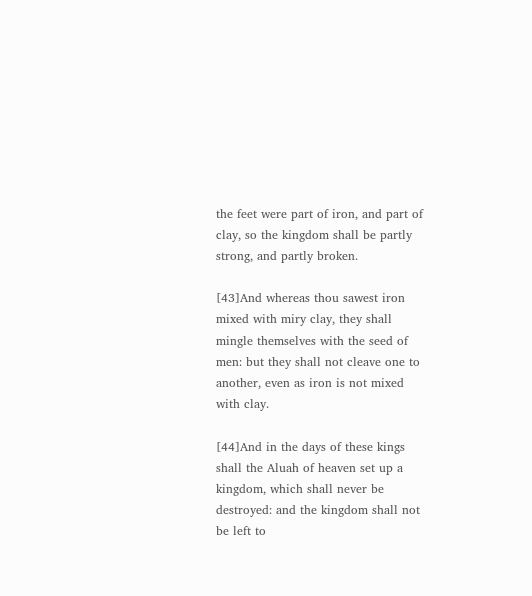the feet were part of iron, and part of clay, so the kingdom shall be partly strong, and partly broken.

[43]And whereas thou sawest iron mixed with miry clay, they shall mingle themselves with the seed of men: but they shall not cleave one to another, even as iron is not mixed with clay.

[44]And in the days of these kings shall the Aluah of heaven set up a kingdom, which shall never be destroyed: and the kingdom shall not be left to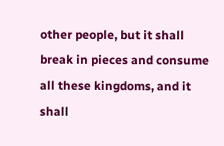other people, but it shall break in pieces and consume all these kingdoms, and it shall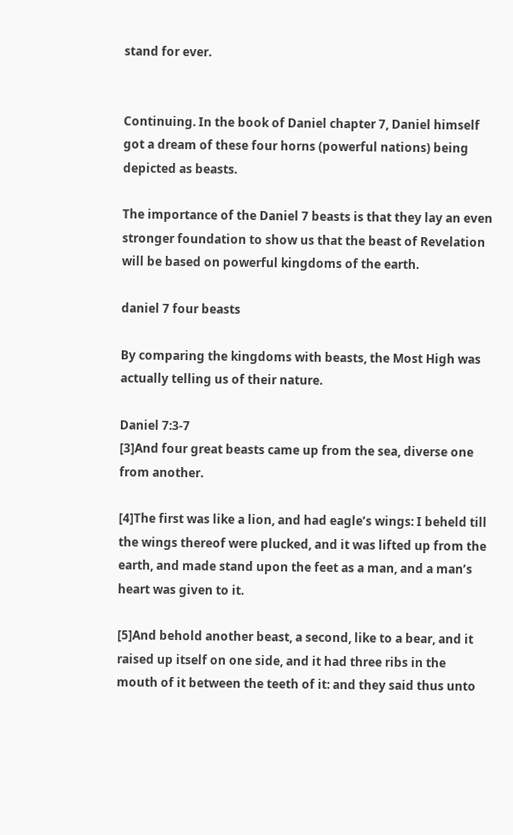stand for ever.


Continuing. In the book of Daniel chapter 7, Daniel himself got a dream of these four horns (powerful nations) being depicted as beasts.

The importance of the Daniel 7 beasts is that they lay an even stronger foundation to show us that the beast of Revelation will be based on powerful kingdoms of the earth.

daniel 7 four beasts

By comparing the kingdoms with beasts, the Most High was actually telling us of their nature.

Daniel 7:3-7
[3]And four great beasts came up from the sea, diverse one from another.

[4]The first was like a lion, and had eagle’s wings: I beheld till the wings thereof were plucked, and it was lifted up from the earth, and made stand upon the feet as a man, and a man’s heart was given to it.

[5]And behold another beast, a second, like to a bear, and it raised up itself on one side, and it had three ribs in the mouth of it between the teeth of it: and they said thus unto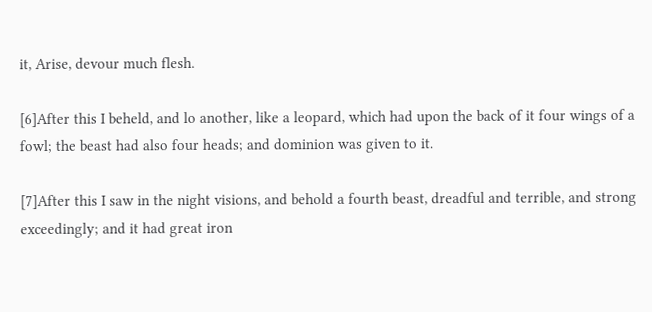it, Arise, devour much flesh.

[6]After this I beheld, and lo another, like a leopard, which had upon the back of it four wings of a fowl; the beast had also four heads; and dominion was given to it.

[7]After this I saw in the night visions, and behold a fourth beast, dreadful and terrible, and strong exceedingly; and it had great iron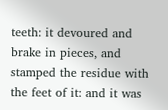teeth: it devoured and brake in pieces, and stamped the residue with the feet of it: and it was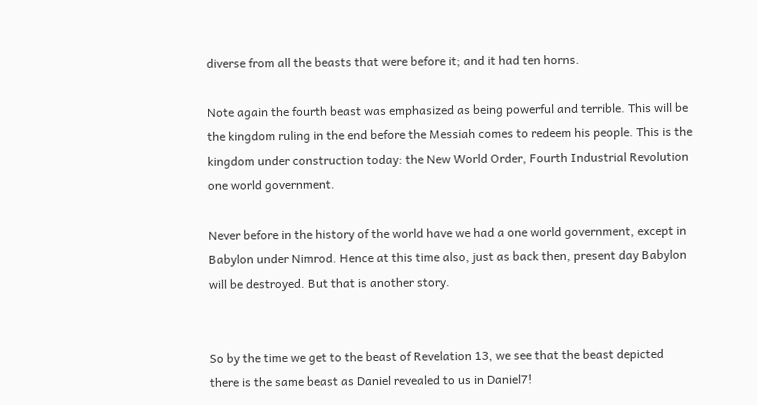diverse from all the beasts that were before it; and it had ten horns.

Note again the fourth beast was emphasized as being powerful and terrible. This will be the kingdom ruling in the end before the Messiah comes to redeem his people. This is the kingdom under construction today: the New World Order, Fourth Industrial Revolution one world government.

Never before in the history of the world have we had a one world government, except in Babylon under Nimrod. Hence at this time also, just as back then, present day Babylon will be destroyed. But that is another story.


So by the time we get to the beast of Revelation 13, we see that the beast depicted there is the same beast as Daniel revealed to us in Daniel7!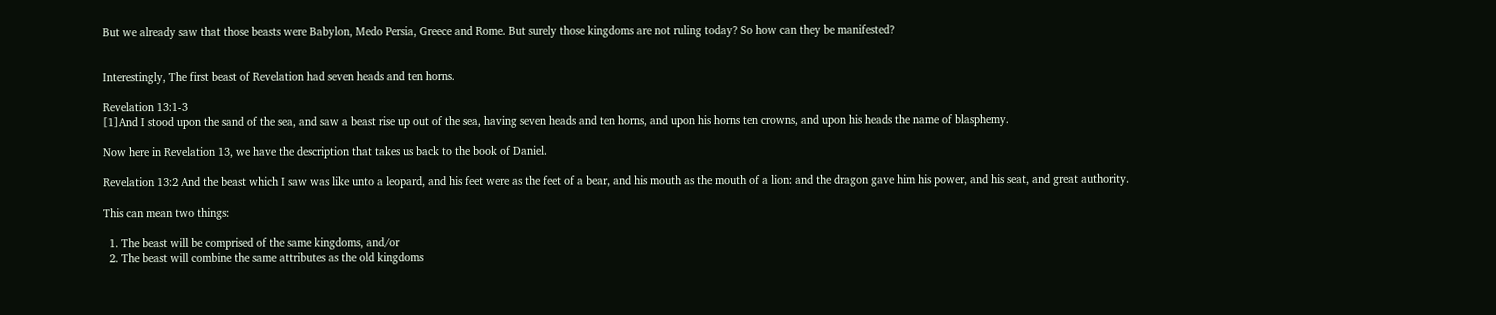But we already saw that those beasts were Babylon, Medo Persia, Greece and Rome. But surely those kingdoms are not ruling today? So how can they be manifested?


Interestingly, The first beast of Revelation had seven heads and ten horns.

Revelation 13:1-3
[1]And I stood upon the sand of the sea, and saw a beast rise up out of the sea, having seven heads and ten horns, and upon his horns ten crowns, and upon his heads the name of blasphemy.

Now here in Revelation 13, we have the description that takes us back to the book of Daniel.

Revelation 13:2 And the beast which I saw was like unto a leopard, and his feet were as the feet of a bear, and his mouth as the mouth of a lion: and the dragon gave him his power, and his seat, and great authority.

This can mean two things:

  1. The beast will be comprised of the same kingdoms, and/or
  2. The beast will combine the same attributes as the old kingdoms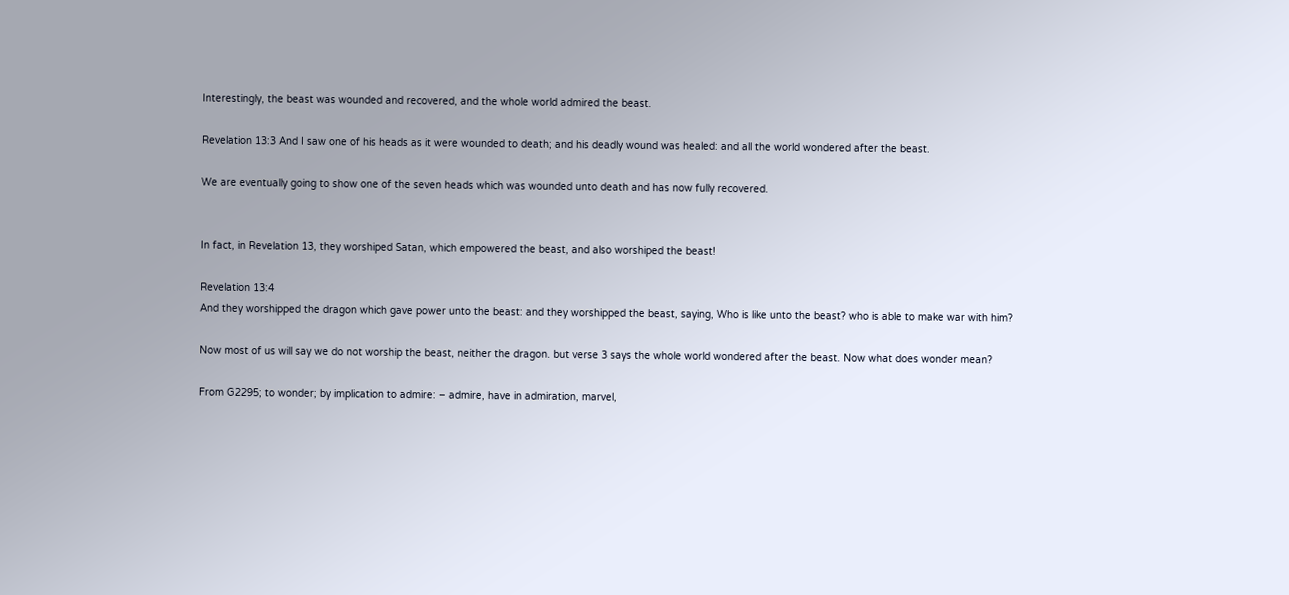Interestingly, the beast was wounded and recovered, and the whole world admired the beast.

Revelation 13:3 And I saw one of his heads as it were wounded to death; and his deadly wound was healed: and all the world wondered after the beast.

We are eventually going to show one of the seven heads which was wounded unto death and has now fully recovered.


In fact, in Revelation 13, they worshiped Satan, which empowered the beast, and also worshiped the beast!

Revelation 13:4
And they worshipped the dragon which gave power unto the beast: and they worshipped the beast, saying, Who is like unto the beast? who is able to make war with him?

Now most of us will say we do not worship the beast, neither the dragon. but verse 3 says the whole world wondered after the beast. Now what does wonder mean?

From G2295; to wonder; by implication to admire: – admire, have in admiration, marvel,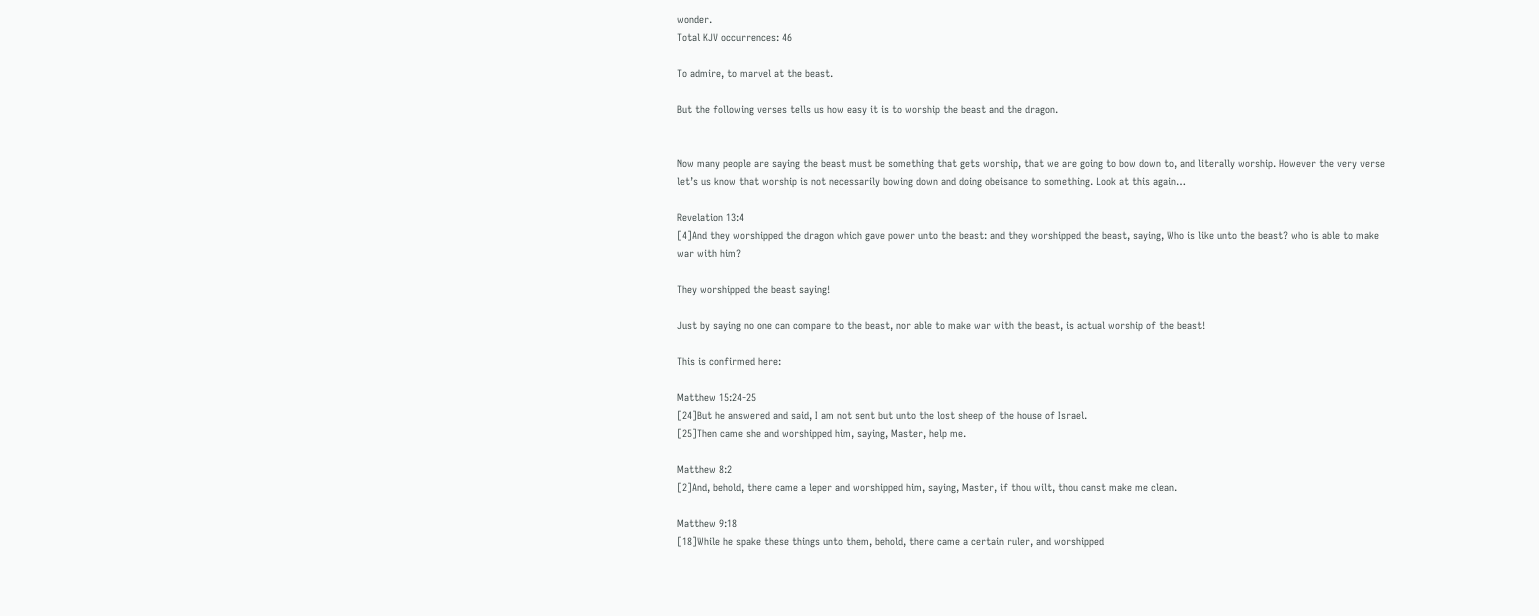wonder.
Total KJV occurrences: 46

To admire, to marvel at the beast.

But the following verses tells us how easy it is to worship the beast and the dragon.


Now many people are saying the beast must be something that gets worship, that we are going to bow down to, and literally worship. However the very verse let’s us know that worship is not necessarily bowing down and doing obeisance to something. Look at this again…

Revelation 13:4
[4]And they worshipped the dragon which gave power unto the beast: and they worshipped the beast, saying, Who is like unto the beast? who is able to make war with him?

They worshipped the beast saying!

Just by saying no one can compare to the beast, nor able to make war with the beast, is actual worship of the beast!

This is confirmed here:

Matthew 15:24-25
[24]But he answered and said, I am not sent but unto the lost sheep of the house of Israel.
[25]Then came she and worshipped him, saying, Master, help me.

Matthew 8:2
[2]And, behold, there came a leper and worshipped him, saying, Master, if thou wilt, thou canst make me clean.

Matthew 9:18
[18]While he spake these things unto them, behold, there came a certain ruler, and worshipped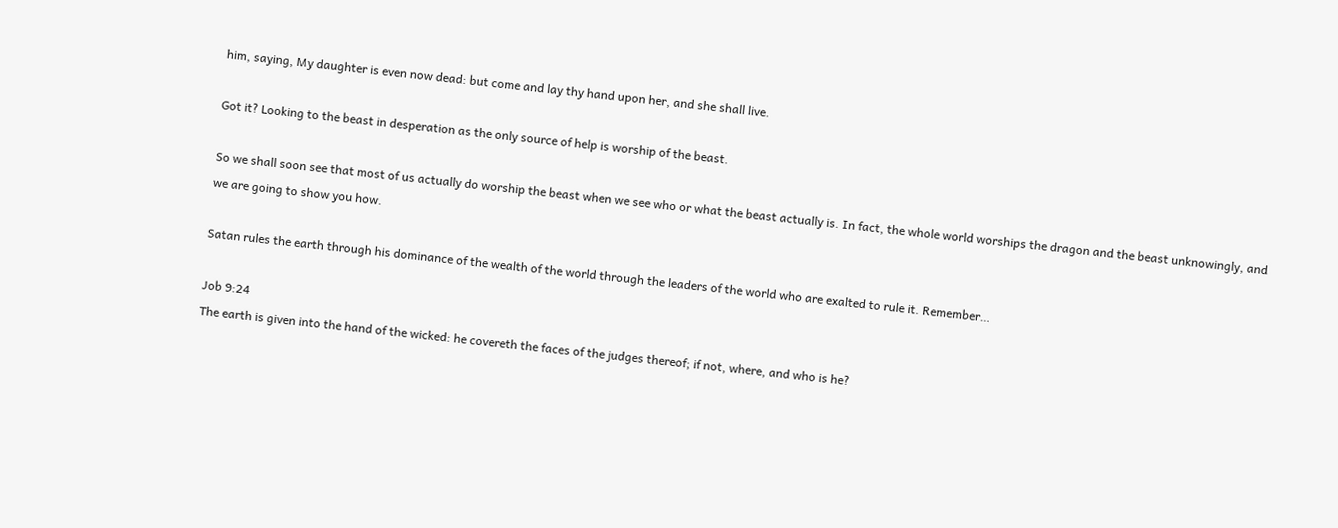him, saying, My daughter is even now dead: but come and lay thy hand upon her, and she shall live.

Got it? Looking to the beast in desperation as the only source of help is worship of the beast.

So we shall soon see that most of us actually do worship the beast when we see who or what the beast actually is. In fact, the whole world worships the dragon and the beast unknowingly, and we are going to show you how.

Satan rules the earth through his dominance of the wealth of the world through the leaders of the world who are exalted to rule it. Remember…

Job 9:24
The earth is given into the hand of the wicked: he covereth the faces of the judges thereof; if not, where, and who is he?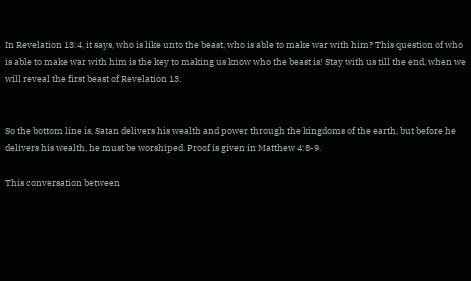In Revelation 13:4, it says, who is like unto the beast, who is able to make war with him? This question of who is able to make war with him is the key to making us know who the beast is! Stay with us till the end, when we will reveal the first beast of Revelation 13.


So the bottom line is, Satan delivers his wealth and power through the kingdoms of the earth, but before he delivers his wealth, he must be worshiped. Proof is given in Matthew 4:8-9.

This conversation between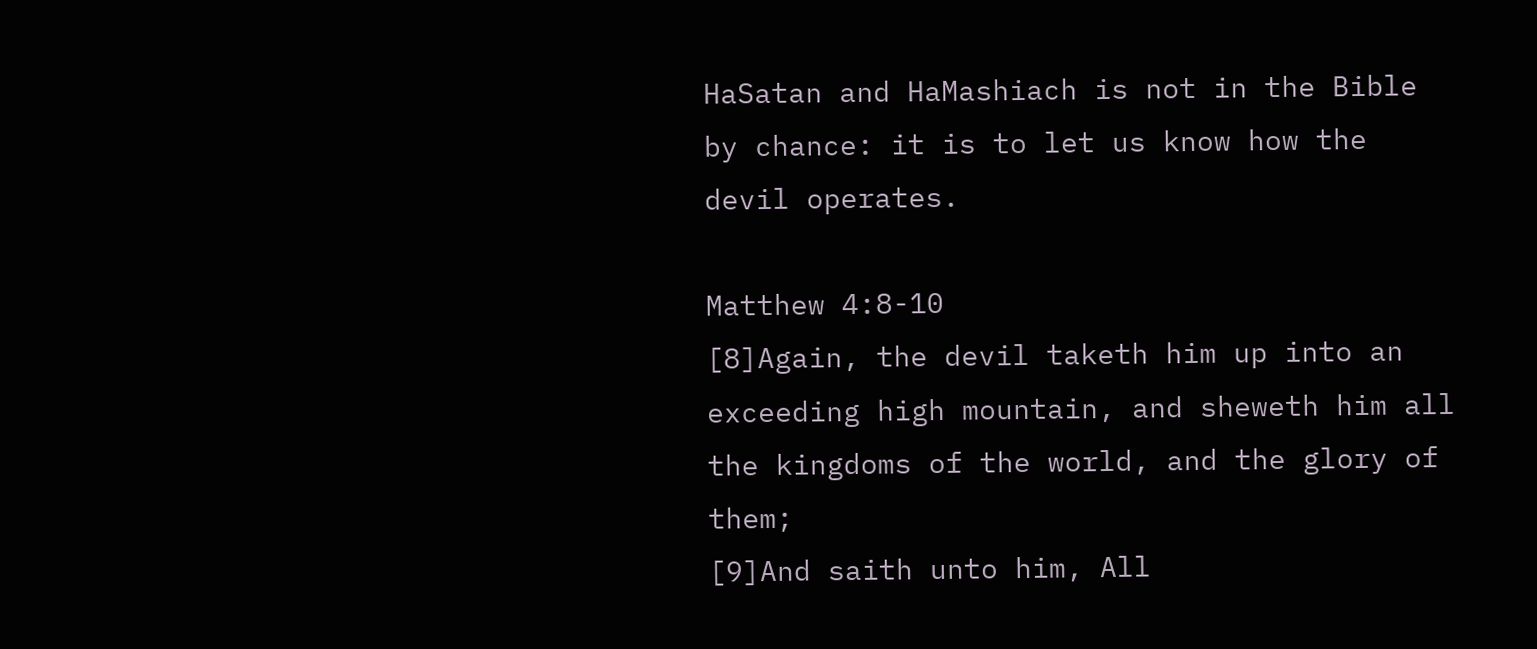HaSatan and HaMashiach is not in the Bible by chance: it is to let us know how the devil operates.

Matthew 4:8-10
[8]Again, the devil taketh him up into an exceeding high mountain, and sheweth him all the kingdoms of the world, and the glory of them;
[9]And saith unto him, All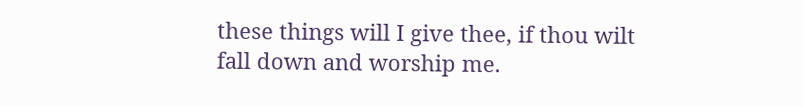these things will I give thee, if thou wilt fall down and worship me.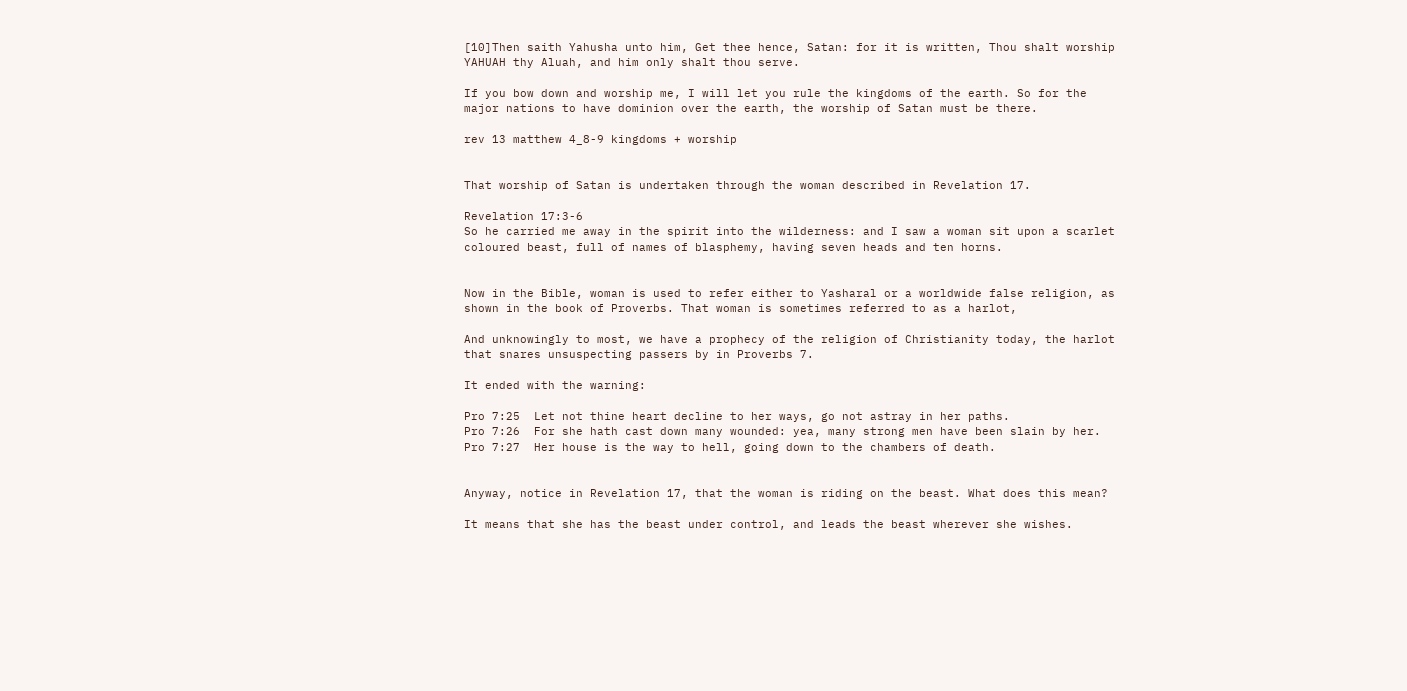[10]Then saith Yahusha unto him, Get thee hence, Satan: for it is written, Thou shalt worship YAHUAH thy Aluah, and him only shalt thou serve.

If you bow down and worship me, I will let you rule the kingdoms of the earth. So for the major nations to have dominion over the earth, the worship of Satan must be there.

rev 13 matthew 4_8-9 kingdoms + worship


That worship of Satan is undertaken through the woman described in Revelation 17.

Revelation 17:3-6
So he carried me away in the spirit into the wilderness: and I saw a woman sit upon a scarlet coloured beast, full of names of blasphemy, having seven heads and ten horns.


Now in the Bible, woman is used to refer either to Yasharal or a worldwide false religion, as shown in the book of Proverbs. That woman is sometimes referred to as a harlot,

And unknowingly to most, we have a prophecy of the religion of Christianity today, the harlot that snares unsuspecting passers by in Proverbs 7.

It ended with the warning:

Pro 7:25  Let not thine heart decline to her ways, go not astray in her paths.
Pro 7:26  For she hath cast down many wounded: yea, many strong men have been slain by her.
Pro 7:27  Her house is the way to hell, going down to the chambers of death.


Anyway, notice in Revelation 17, that the woman is riding on the beast. What does this mean?

It means that she has the beast under control, and leads the beast wherever she wishes.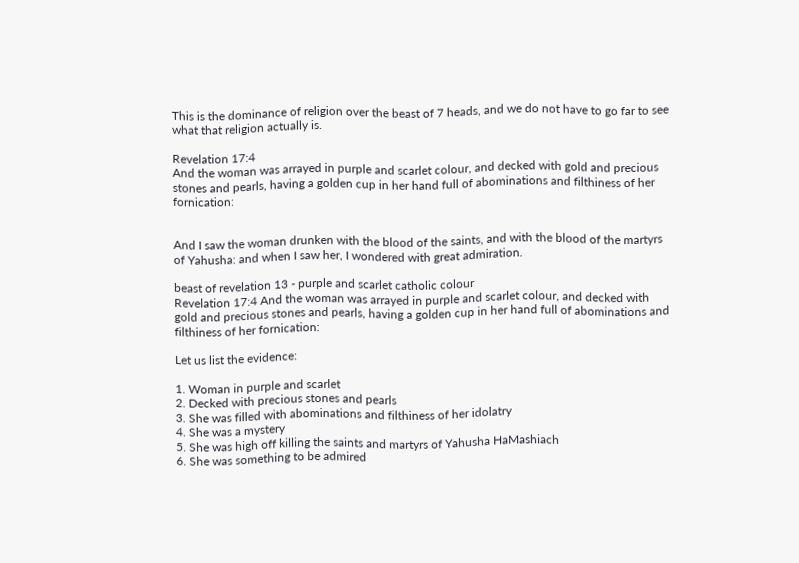This is the dominance of religion over the beast of 7 heads, and we do not have to go far to see what that religion actually is.

Revelation 17:4
And the woman was arrayed in purple and scarlet colour, and decked with gold and precious stones and pearls, having a golden cup in her hand full of abominations and filthiness of her fornication:


And I saw the woman drunken with the blood of the saints, and with the blood of the martyrs of Yahusha: and when I saw her, I wondered with great admiration.

beast of revelation 13 - purple and scarlet catholic colour
Revelation 17:4 And the woman was arrayed in purple and scarlet colour, and decked with gold and precious stones and pearls, having a golden cup in her hand full of abominations and filthiness of her fornication:

Let us list the evidence:

1. Woman in purple and scarlet
2. Decked with precious stones and pearls
3. She was filled with abominations and filthiness of her idolatry
4. She was a mystery
5. She was high off killing the saints and martyrs of Yahusha HaMashiach
6. She was something to be admired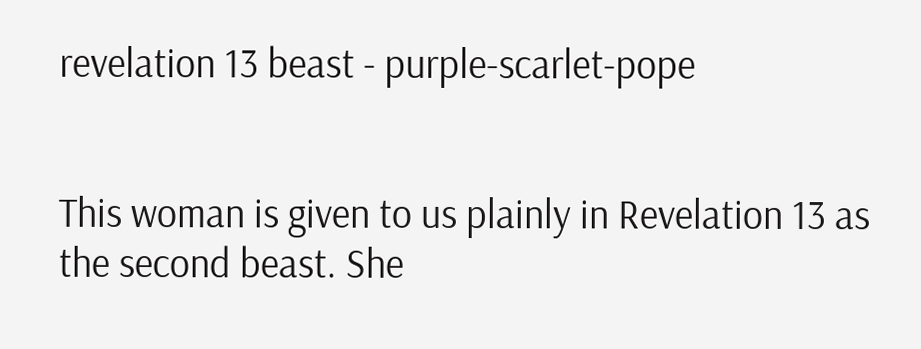revelation 13 beast - purple-scarlet-pope


This woman is given to us plainly in Revelation 13 as the second beast. She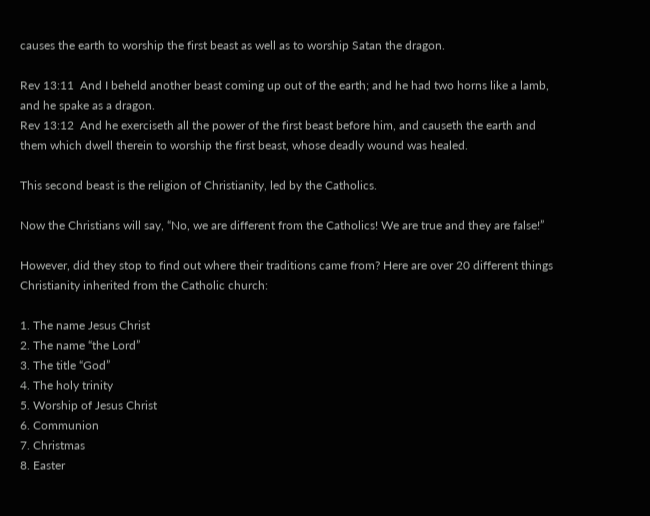causes the earth to worship the first beast as well as to worship Satan the dragon.

Rev 13:11  And I beheld another beast coming up out of the earth; and he had two horns like a lamb, and he spake as a dragon.
Rev 13:12  And he exerciseth all the power of the first beast before him, and causeth the earth and them which dwell therein to worship the first beast, whose deadly wound was healed.

This second beast is the religion of Christianity, led by the Catholics.

Now the Christians will say, “No, we are different from the Catholics! We are true and they are false!”

However, did they stop to find out where their traditions came from? Here are over 20 different things Christianity inherited from the Catholic church:

1. The name Jesus Christ
2. The name “the Lord”
3. The title “God”
4. The holy trinity
5. Worship of Jesus Christ
6. Communion
7. Christmas
8. Easter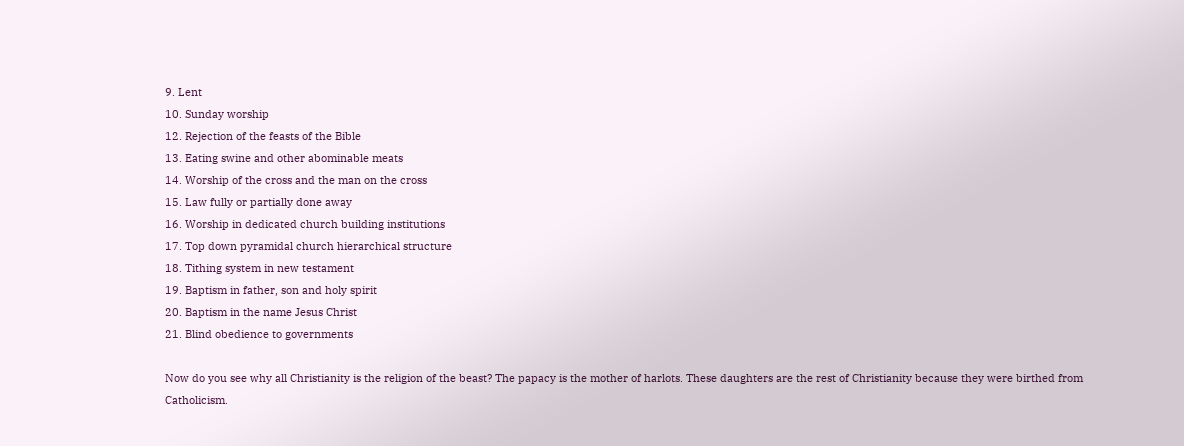9. Lent
10. Sunday worship
12. Rejection of the feasts of the Bible
13. Eating swine and other abominable meats
14. Worship of the cross and the man on the cross
15. Law fully or partially done away
16. Worship in dedicated church building institutions
17. Top down pyramidal church hierarchical structure
18. Tithing system in new testament
19. Baptism in father, son and holy spirit
20. Baptism in the name Jesus Christ
21. Blind obedience to governments

Now do you see why all Christianity is the religion of the beast? The papacy is the mother of harlots. These daughters are the rest of Christianity because they were birthed from Catholicism.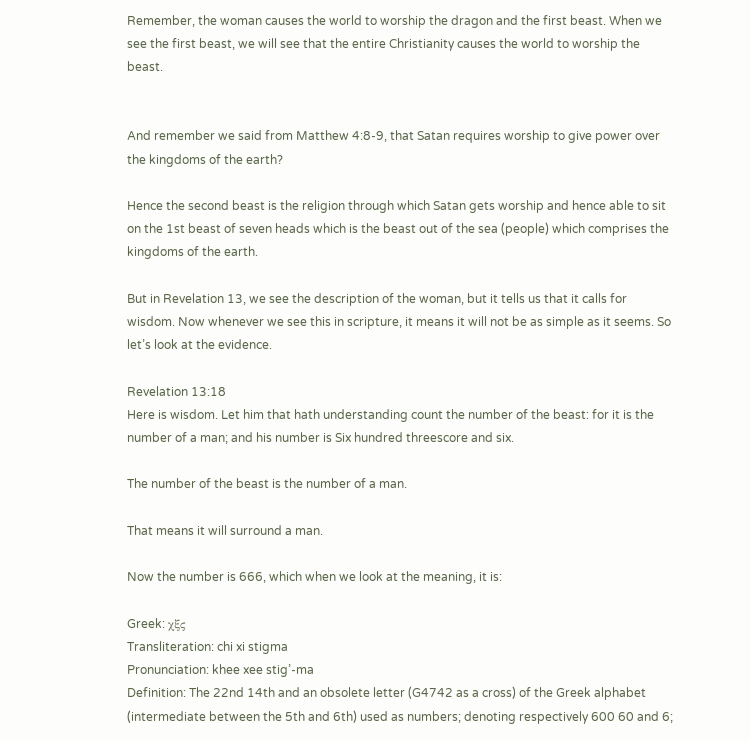Remember, the woman causes the world to worship the dragon and the first beast. When we see the first beast, we will see that the entire Christianity causes the world to worship the beast.


And remember we said from Matthew 4:8-9, that Satan requires worship to give power over the kingdoms of the earth?

Hence the second beast is the religion through which Satan gets worship and hence able to sit on the 1st beast of seven heads which is the beast out of the sea (people) which comprises the kingdoms of the earth.

But in Revelation 13, we see the description of the woman, but it tells us that it calls for wisdom. Now whenever we see this in scripture, it means it will not be as simple as it seems. So let’s look at the evidence.

Revelation 13:18
Here is wisdom. Let him that hath understanding count the number of the beast: for it is the number of a man; and his number is Six hundred threescore and six.

The number of the beast is the number of a man.

That means it will surround a man.

Now the number is 666, which when we look at the meaning, it is:

Greek: χξς
Transliteration: chi xi stigma
Pronunciation: khee xee stig’-ma
Definition: The 22nd 14th and an obsolete letter (G4742 as a cross) of the Greek alphabet (intermediate between the 5th and 6th) used as numbers; denoting respectively 600 60 and 6;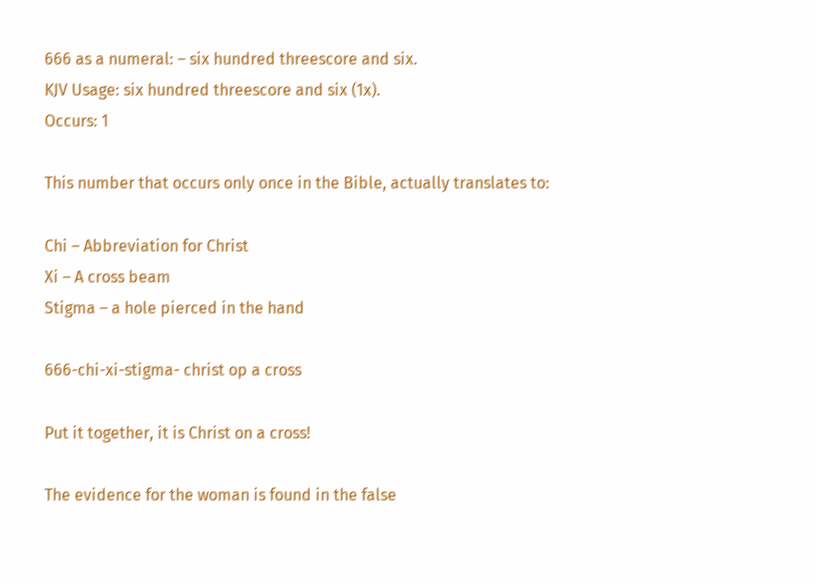666 as a numeral: – six hundred threescore and six.
KJV Usage: six hundred threescore and six (1x).
Occurs: 1

This number that occurs only once in the Bible, actually translates to:

Chi – Abbreviation for Christ
Xi – A cross beam
Stigma – a hole pierced in the hand

666-chi-xi-stigma- christ op a cross

Put it together, it is Christ on a cross!

The evidence for the woman is found in the false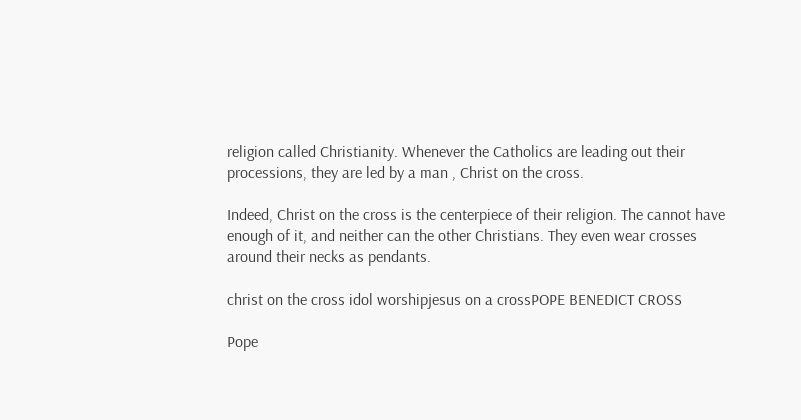religion called Christianity. Whenever the Catholics are leading out their processions, they are led by a man , Christ on the cross.

Indeed, Christ on the cross is the centerpiece of their religion. The cannot have enough of it, and neither can the other Christians. They even wear crosses around their necks as pendants.

christ on the cross idol worshipjesus on a crossPOPE BENEDICT CROSS

Pope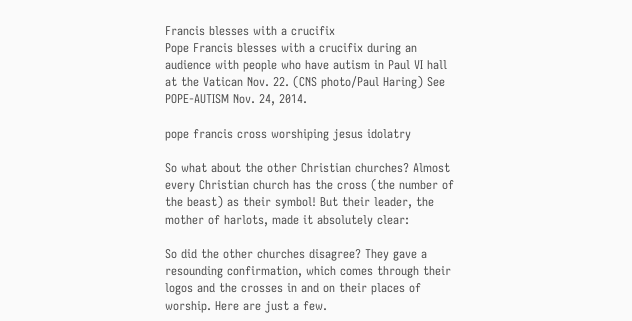Francis blesses with a crucifix
Pope Francis blesses with a crucifix during an audience with people who have autism in Paul VI hall at the Vatican Nov. 22. (CNS photo/Paul Haring) See POPE-AUTISM Nov. 24, 2014.

pope francis cross worshiping jesus idolatry

So what about the other Christian churches? Almost every Christian church has the cross (the number of the beast) as their symbol! But their leader, the mother of harlots, made it absolutely clear:

So did the other churches disagree? They gave a resounding confirmation, which comes through their logos and the crosses in and on their places of worship. Here are just a few.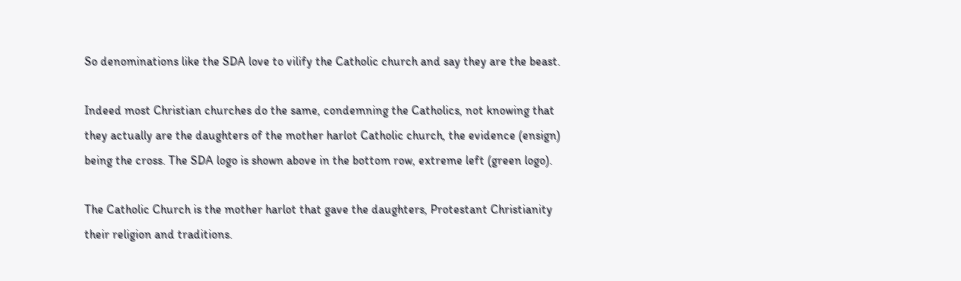So denominations like the SDA love to vilify the Catholic church and say they are the beast.

Indeed most Christian churches do the same, condemning the Catholics, not knowing that they actually are the daughters of the mother harlot Catholic church, the evidence (ensign) being the cross. The SDA logo is shown above in the bottom row, extreme left (green logo).

The Catholic Church is the mother harlot that gave the daughters, Protestant Christianity their religion and traditions.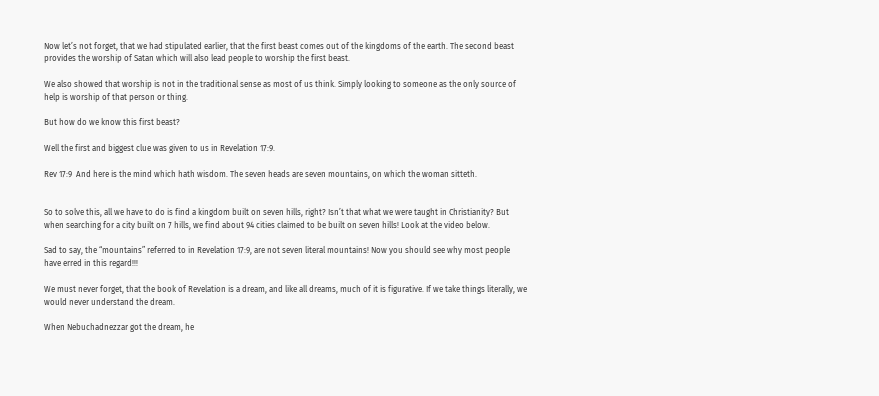Now let’s not forget, that we had stipulated earlier, that the first beast comes out of the kingdoms of the earth. The second beast provides the worship of Satan which will also lead people to worship the first beast.

We also showed that worship is not in the traditional sense as most of us think. Simply looking to someone as the only source of help is worship of that person or thing.

But how do we know this first beast?

Well the first and biggest clue was given to us in Revelation 17:9.

Rev 17:9  And here is the mind which hath wisdom. The seven heads are seven mountains, on which the woman sitteth.


So to solve this, all we have to do is find a kingdom built on seven hills, right? Isn’t that what we were taught in Christianity? But when searching for a city built on 7 hills, we find about 94 cities claimed to be built on seven hills! Look at the video below.

Sad to say, the “mountains” referred to in Revelation 17:9, are not seven literal mountains! Now you should see why most people have erred in this regard!!!

We must never forget, that the book of Revelation is a dream, and like all dreams, much of it is figurative. If we take things literally, we would never understand the dream.

When Nebuchadnezzar got the dream, he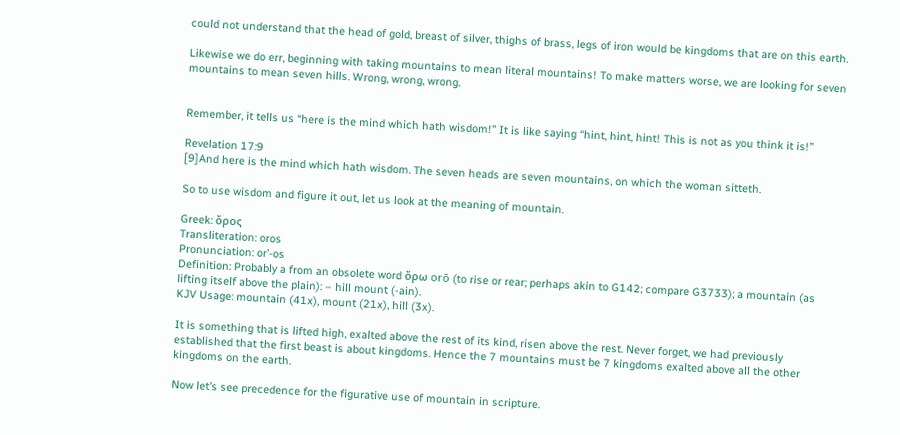could not understand that the head of gold, breast of silver, thighs of brass, legs of iron would be kingdoms that are on this earth.

Likewise we do err, beginning with taking mountains to mean literal mountains! To make matters worse, we are looking for seven mountains to mean seven hills. Wrong, wrong, wrong.


Remember, it tells us “here is the mind which hath wisdom!” It is like saying “hint, hint, hint! This is not as you think it is!”

Revelation 17:9
[9]And here is the mind which hath wisdom. The seven heads are seven mountains, on which the woman sitteth.

So to use wisdom and figure it out, let us look at the meaning of mountain.

Greek: ὄρος
Transliteration: oros
Pronunciation: or’-os
Definition: Probably a from an obsolete word ὄρω orō (to rise or rear; perhaps akin to G142; compare G3733); a mountain (as lifting itself above the plain): – hill mount (-ain).
KJV Usage: mountain (41x), mount (21x), hill (3x).

It is something that is lifted high, exalted above the rest of its kind, risen above the rest. Never forget, we had previously established that the first beast is about kingdoms. Hence the 7 mountains must be 7 kingdoms exalted above all the other kingdoms on the earth.

Now let’s see precedence for the figurative use of mountain in scripture.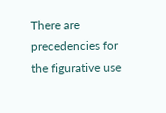There are precedencies for the figurative use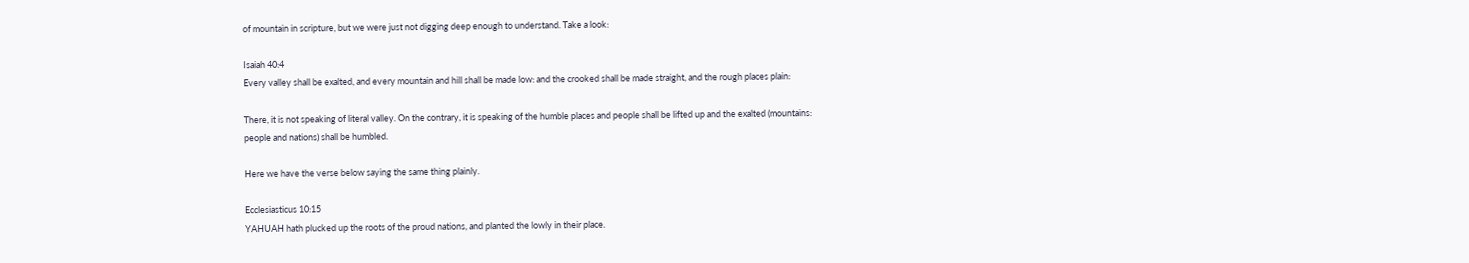of mountain in scripture, but we were just not digging deep enough to understand. Take a look:

Isaiah 40:4
Every valley shall be exalted, and every mountain and hill shall be made low: and the crooked shall be made straight, and the rough places plain:

There, it is not speaking of literal valley. On the contrary, it is speaking of the humble places and people shall be lifted up and the exalted (mountains: people and nations) shall be humbled.

Here we have the verse below saying the same thing plainly.

Ecclesiasticus 10:15
YAHUAH hath plucked up the roots of the proud nations, and planted the lowly in their place.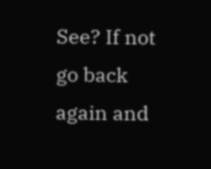See? If not go back again and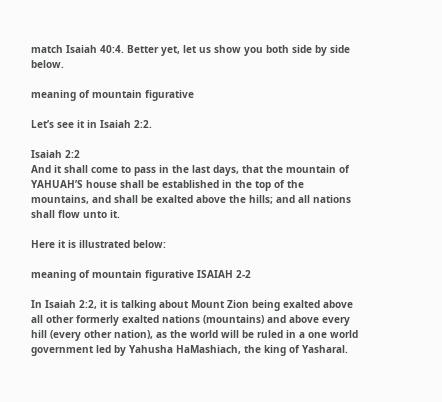match Isaiah 40:4. Better yet, let us show you both side by side below.

meaning of mountain figurative

Let’s see it in Isaiah 2:2.

Isaiah 2:2
And it shall come to pass in the last days, that the mountain of YAHUAH’S house shall be established in the top of the mountains, and shall be exalted above the hills; and all nations shall flow unto it.

Here it is illustrated below:

meaning of mountain figurative ISAIAH 2-2

In Isaiah 2:2, it is talking about Mount Zion being exalted above all other formerly exalted nations (mountains) and above every hill (every other nation), as the world will be ruled in a one world government led by Yahusha HaMashiach, the king of Yasharal.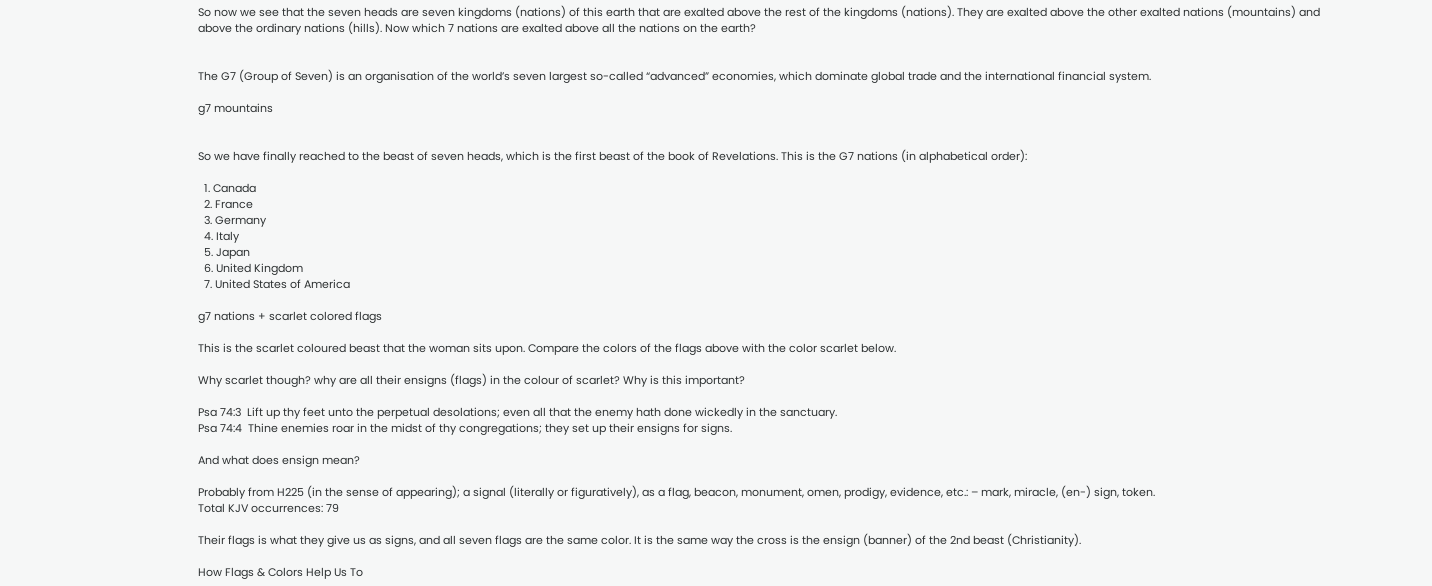So now we see that the seven heads are seven kingdoms (nations) of this earth that are exalted above the rest of the kingdoms (nations). They are exalted above the other exalted nations (mountains) and above the ordinary nations (hills). Now which 7 nations are exalted above all the nations on the earth?


The G7 (Group of Seven) is an organisation of the world’s seven largest so-called “advanced” economies, which dominate global trade and the international financial system.

g7 mountains


So we have finally reached to the beast of seven heads, which is the first beast of the book of Revelations. This is the G7 nations (in alphabetical order):

  1. Canada
  2. France
  3. Germany
  4. Italy
  5. Japan
  6. United Kingdom
  7. United States of America

g7 nations + scarlet colored flags

This is the scarlet coloured beast that the woman sits upon. Compare the colors of the flags above with the color scarlet below.

Why scarlet though? why are all their ensigns (flags) in the colour of scarlet? Why is this important?

Psa 74:3  Lift up thy feet unto the perpetual desolations; even all that the enemy hath done wickedly in the sanctuary.
Psa 74:4  Thine enemies roar in the midst of thy congregations; they set up their ensigns for signs.

And what does ensign mean?

Probably from H225 (in the sense of appearing); a signal (literally or figuratively), as a flag, beacon, monument, omen, prodigy, evidence, etc.: – mark, miracle, (en-) sign, token.
Total KJV occurrences: 79

Their flags is what they give us as signs, and all seven flags are the same color. It is the same way the cross is the ensign (banner) of the 2nd beast (Christianity).

How Flags & Colors Help Us To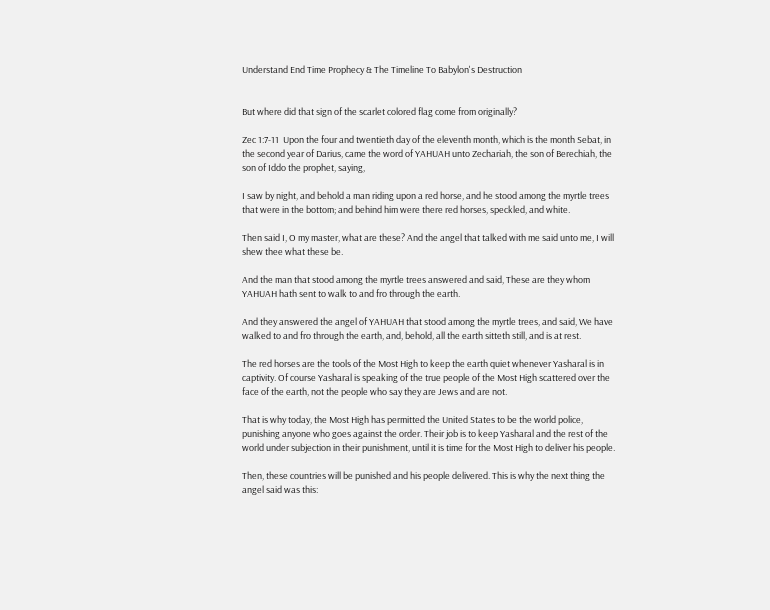Understand End Time Prophecy & The Timeline To Babylon's Destruction


But where did that sign of the scarlet colored flag come from originally?

Zec 1:7-11  Upon the four and twentieth day of the eleventh month, which is the month Sebat, in the second year of Darius, came the word of YAHUAH unto Zechariah, the son of Berechiah, the son of Iddo the prophet, saying,

I saw by night, and behold a man riding upon a red horse, and he stood among the myrtle trees that were in the bottom; and behind him were there red horses, speckled, and white.

Then said I, O my master, what are these? And the angel that talked with me said unto me, I will shew thee what these be.

And the man that stood among the myrtle trees answered and said, These are they whom YAHUAH hath sent to walk to and fro through the earth.

And they answered the angel of YAHUAH that stood among the myrtle trees, and said, We have walked to and fro through the earth, and, behold, all the earth sitteth still, and is at rest.

The red horses are the tools of the Most High to keep the earth quiet whenever Yasharal is in captivity. Of course Yasharal is speaking of the true people of the Most High scattered over the face of the earth, not the people who say they are Jews and are not.

That is why today, the Most High has permitted the United States to be the world police, punishing anyone who goes against the order. Their job is to keep Yasharal and the rest of the world under subjection in their punishment, until it is time for the Most High to deliver his people.

Then, these countries will be punished and his people delivered. This is why the next thing the angel said was this: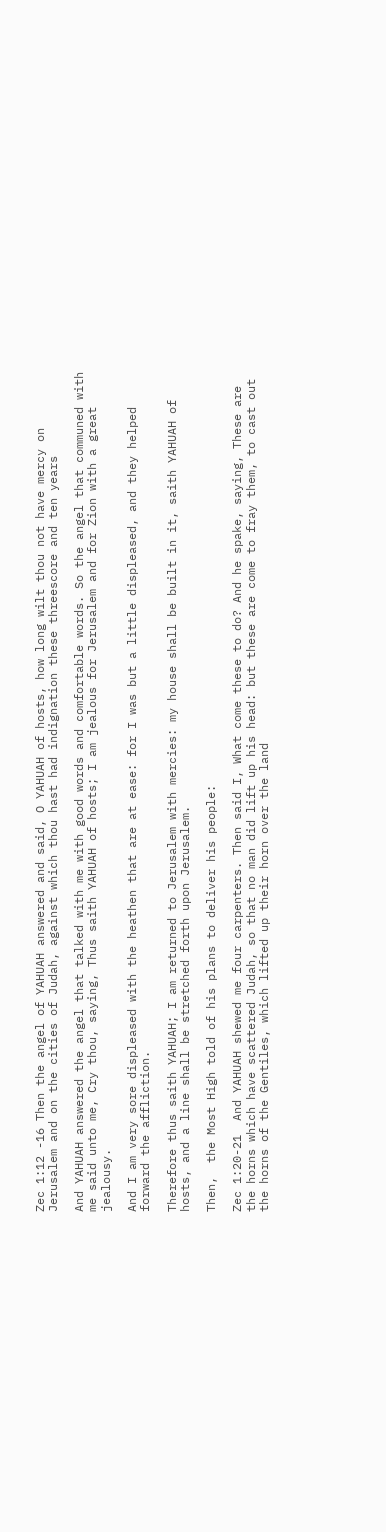Zec 1:12 -16 Then the angel of YAHUAH answered and said, O YAHUAH of hosts, how long wilt thou not have mercy on Jerusalem and on the cities of Judah, against which thou hast had indignation these threescore and ten years

And YAHUAH answered the angel that talked with me with good words and comfortable words. So the angel that communed with me said unto me, Cry thou, saying, Thus saith YAHUAH of hosts; I am jealous for Jerusalem and for Zion with a great jealousy.

And I am very sore displeased with the heathen that are at ease: for I was but a little displeased, and they helped forward the affliction.

Therefore thus saith YAHUAH; I am returned to Jerusalem with mercies: my house shall be built in it, saith YAHUAH of hosts, and a line shall be stretched forth upon Jerusalem.

Then,  the Most High told of his plans to deliver his people:

Zec 1:20-21  And YAHUAH shewed me four carpenters. Then said I, What come these to do? And he spake, saying, These are the horns which have scattered Judah, so that no man did lift up his head: but these are come to fray them, to cast out the horns of the Gentiles, which lifted up their horn over the land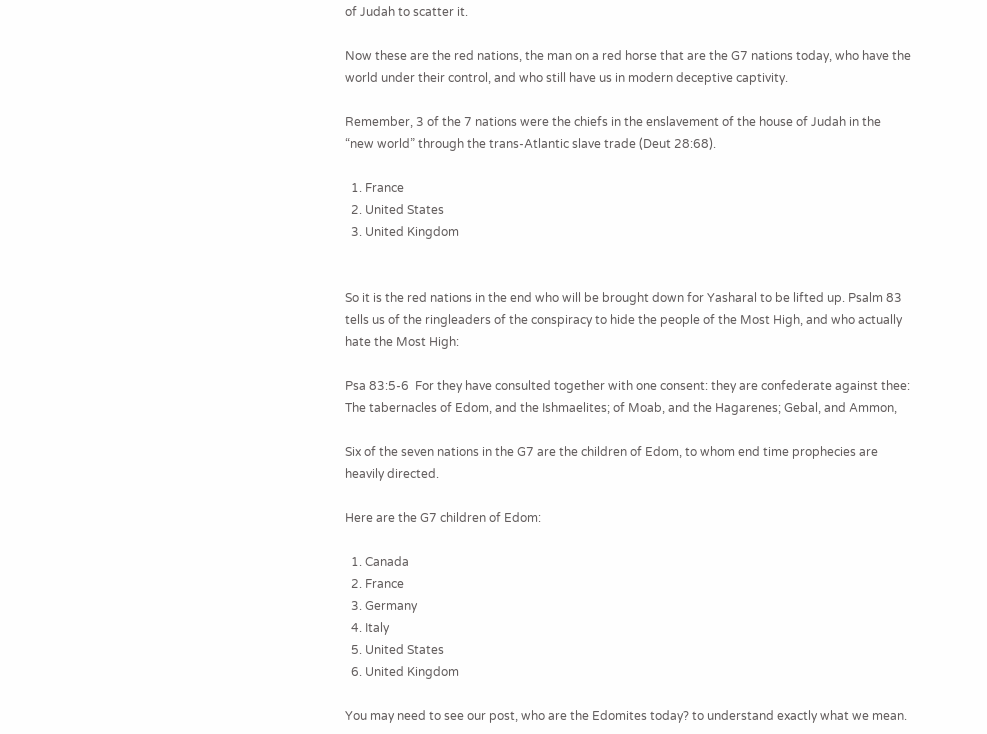of Judah to scatter it.

Now these are the red nations, the man on a red horse that are the G7 nations today, who have the world under their control, and who still have us in modern deceptive captivity.

Remember, 3 of the 7 nations were the chiefs in the enslavement of the house of Judah in the “new world” through the trans-Atlantic slave trade (Deut 28:68).

  1. France
  2. United States
  3. United Kingdom


So it is the red nations in the end who will be brought down for Yasharal to be lifted up. Psalm 83 tells us of the ringleaders of the conspiracy to hide the people of the Most High, and who actually hate the Most High:

Psa 83:5-6  For they have consulted together with one consent: they are confederate against thee: The tabernacles of Edom, and the Ishmaelites; of Moab, and the Hagarenes; Gebal, and Ammon,

Six of the seven nations in the G7 are the children of Edom, to whom end time prophecies are heavily directed.

Here are the G7 children of Edom:

  1. Canada
  2. France
  3. Germany
  4. Italy
  5. United States
  6. United Kingdom

You may need to see our post, who are the Edomites today? to understand exactly what we mean.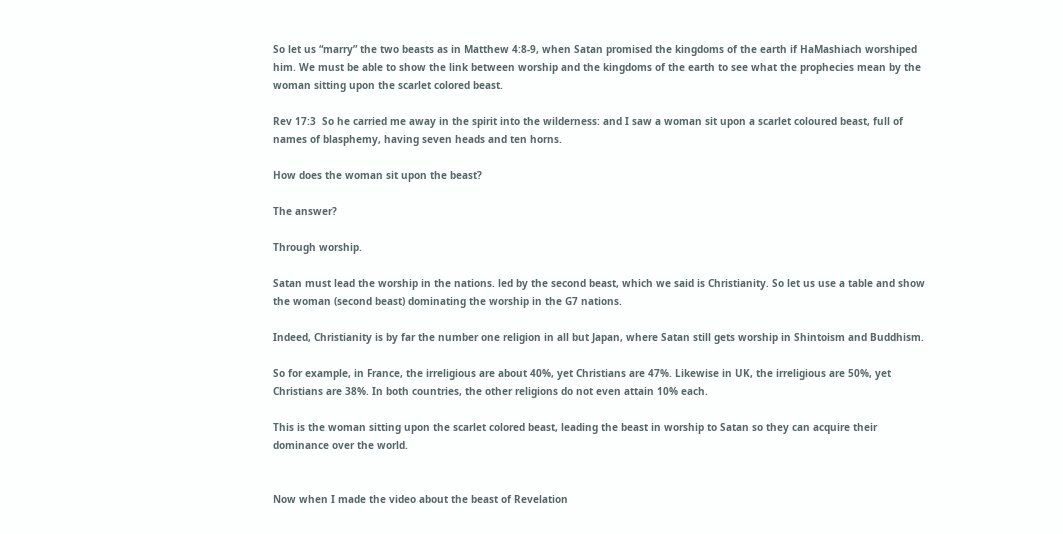So let us “marry” the two beasts as in Matthew 4:8-9, when Satan promised the kingdoms of the earth if HaMashiach worshiped him. We must be able to show the link between worship and the kingdoms of the earth to see what the prophecies mean by the woman sitting upon the scarlet colored beast.

Rev 17:3  So he carried me away in the spirit into the wilderness: and I saw a woman sit upon a scarlet coloured beast, full of names of blasphemy, having seven heads and ten horns.

How does the woman sit upon the beast?

The answer?

Through worship.

Satan must lead the worship in the nations. led by the second beast, which we said is Christianity. So let us use a table and show the woman (second beast) dominating the worship in the G7 nations.

Indeed, Christianity is by far the number one religion in all but Japan, where Satan still gets worship in Shintoism and Buddhism.

So for example, in France, the irreligious are about 40%, yet Christians are 47%. Likewise in UK, the irreligious are 50%, yet Christians are 38%. In both countries, the other religions do not even attain 10% each.

This is the woman sitting upon the scarlet colored beast, leading the beast in worship to Satan so they can acquire their dominance over the world.


Now when I made the video about the beast of Revelation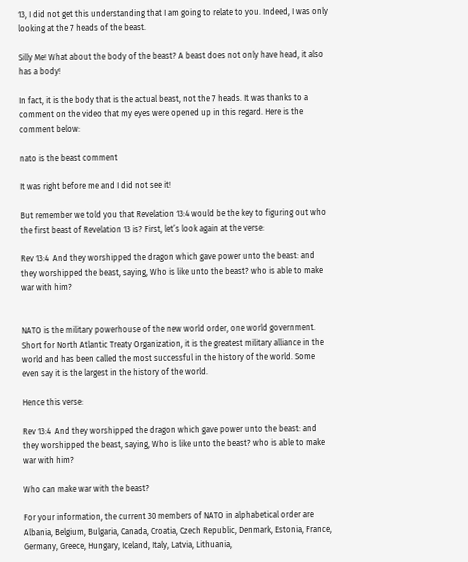13, I did not get this understanding that I am going to relate to you. Indeed, I was only looking at the 7 heads of the beast.

Silly Me! What about the body of the beast? A beast does not only have head, it also has a body!

In fact, it is the body that is the actual beast, not the 7 heads. It was thanks to a comment on the video that my eyes were opened up in this regard. Here is the comment below:

nato is the beast comment

It was right before me and I did not see it!

But remember we told you that Revelation 13:4 would be the key to figuring out who the first beast of Revelation 13 is? First, let’s look again at the verse:

Rev 13:4  And they worshipped the dragon which gave power unto the beast: and they worshipped the beast, saying, Who is like unto the beast? who is able to make war with him?


NATO is the military powerhouse of the new world order, one world government. Short for North Atlantic Treaty Organization, it is the greatest military alliance in the world and has been called the most successful in the history of the world. Some even say it is the largest in the history of the world.

Hence this verse:

Rev 13:4  And they worshipped the dragon which gave power unto the beast: and they worshipped the beast, saying, Who is like unto the beast? who is able to make war with him?

Who can make war with the beast?

For your information, the current 30 members of NATO in alphabetical order are Albania, Belgium, Bulgaria, Canada, Croatia, Czech Republic, Denmark, Estonia, France, Germany, Greece, Hungary, Iceland, Italy, Latvia, Lithuania,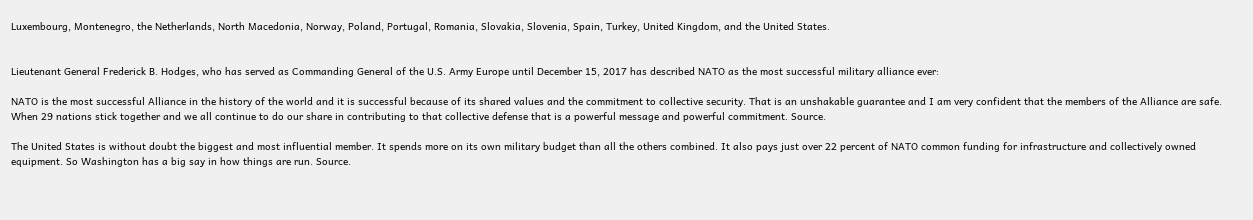Luxembourg, Montenegro, the Netherlands, North Macedonia, Norway, Poland, Portugal, Romania, Slovakia, Slovenia, Spain, Turkey, United Kingdom, and the United States.


Lieutenant General Frederick B. Hodges, who has served as Commanding General of the U.S. Army Europe until December 15, 2017 has described NATO as the most successful military alliance ever:

NATO is the most successful Alliance in the history of the world and it is successful because of its shared values and the commitment to collective security. That is an unshakable guarantee and I am very confident that the members of the Alliance are safe. When 29 nations stick together and we all continue to do our share in contributing to that collective defense that is a powerful message and powerful commitment. Source.

The United States is without doubt the biggest and most influential member. It spends more on its own military budget than all the others combined. It also pays just over 22 percent of NATO common funding for infrastructure and collectively owned equipment. So Washington has a big say in how things are run. Source.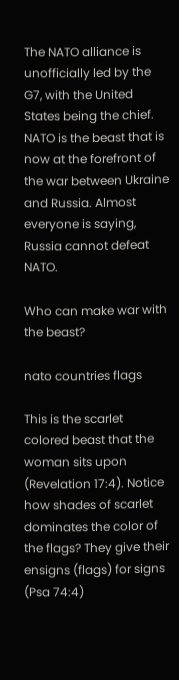The NATO alliance is unofficially led by the G7, with the United States being the chief. NATO is the beast that is now at the forefront of the war between Ukraine and Russia. Almost everyone is saying, Russia cannot defeat NATO.

Who can make war with the beast?

nato countries flags

This is the scarlet colored beast that the woman sits upon (Revelation 17:4). Notice how shades of scarlet dominates the color of the flags? They give their ensigns (flags) for signs (Psa 74:4)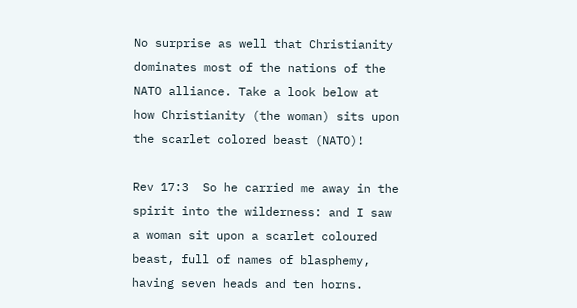No surprise as well that Christianity dominates most of the nations of the NATO alliance. Take a look below at how Christianity (the woman) sits upon the scarlet colored beast (NATO)!

Rev 17:3  So he carried me away in the spirit into the wilderness: and I saw a woman sit upon a scarlet coloured beast, full of names of blasphemy, having seven heads and ten horns.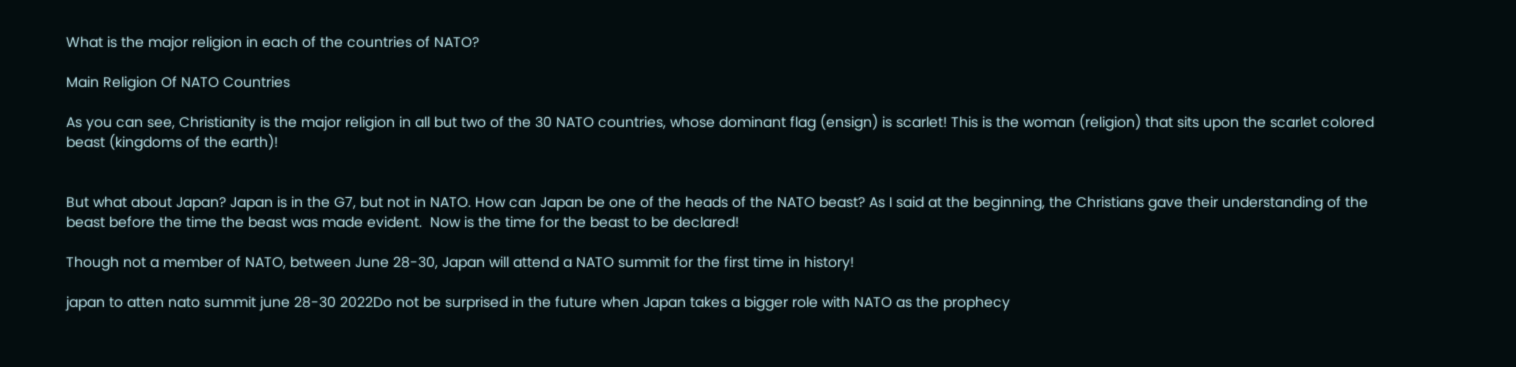What is the major religion in each of the countries of NATO?

Main Religion Of NATO Countries

As you can see, Christianity is the major religion in all but two of the 30 NATO countries, whose dominant flag (ensign) is scarlet! This is the woman (religion) that sits upon the scarlet colored beast (kingdoms of the earth)!


But what about Japan? Japan is in the G7, but not in NATO. How can Japan be one of the heads of the NATO beast? As I said at the beginning, the Christians gave their understanding of the beast before the time the beast was made evident.  Now is the time for the beast to be declared!

Though not a member of NATO, between June 28-30, Japan will attend a NATO summit for the first time in history!

japan to atten nato summit june 28-30 2022Do not be surprised in the future when Japan takes a bigger role with NATO as the prophecy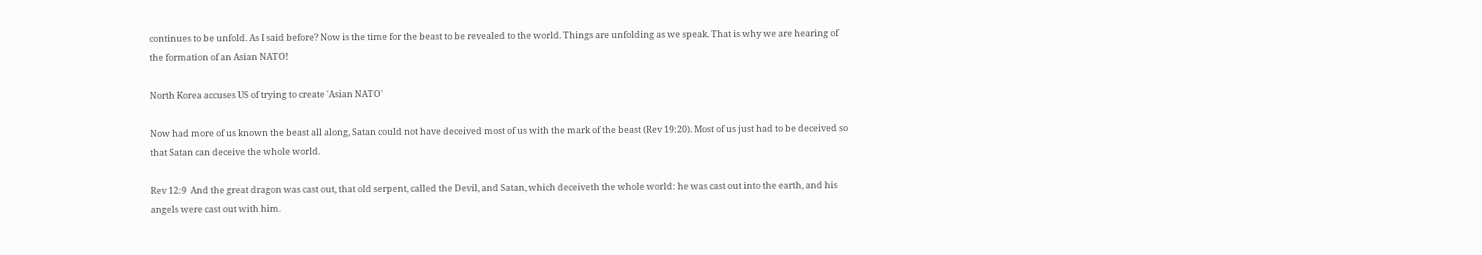continues to be unfold. As I said before? Now is the time for the beast to be revealed to the world. Things are unfolding as we speak. That is why we are hearing of the formation of an Asian NATO!

North Korea accuses US of trying to create 'Asian NATO'

Now had more of us known the beast all along, Satan could not have deceived most of us with the mark of the beast (Rev 19:20). Most of us just had to be deceived so that Satan can deceive the whole world.

Rev 12:9  And the great dragon was cast out, that old serpent, called the Devil, and Satan, which deceiveth the whole world: he was cast out into the earth, and his angels were cast out with him.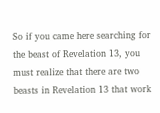So if you came here searching for the beast of Revelation 13, you must realize that there are two beasts in Revelation 13 that work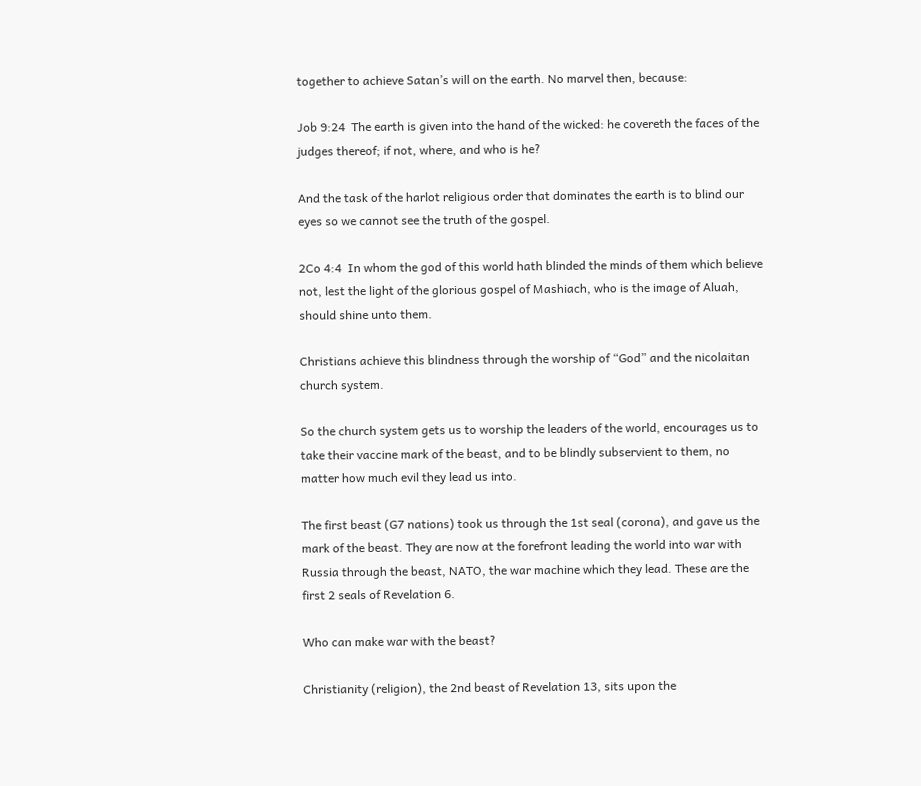together to achieve Satan’s will on the earth. No marvel then, because:

Job 9:24  The earth is given into the hand of the wicked: he covereth the faces of the judges thereof; if not, where, and who is he?

And the task of the harlot religious order that dominates the earth is to blind our eyes so we cannot see the truth of the gospel.

2Co 4:4  In whom the god of this world hath blinded the minds of them which believe not, lest the light of the glorious gospel of Mashiach, who is the image of Aluah, should shine unto them.

Christians achieve this blindness through the worship of “God” and the nicolaitan church system.

So the church system gets us to worship the leaders of the world, encourages us to take their vaccine mark of the beast, and to be blindly subservient to them, no matter how much evil they lead us into.

The first beast (G7 nations) took us through the 1st seal (corona), and gave us the mark of the beast. They are now at the forefront leading the world into war with Russia through the beast, NATO, the war machine which they lead. These are the first 2 seals of Revelation 6.

Who can make war with the beast?

Christianity (religion), the 2nd beast of Revelation 13, sits upon the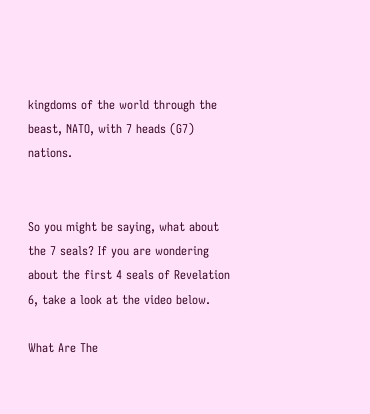kingdoms of the world through the beast, NATO, with 7 heads (G7) nations.


So you might be saying, what about the 7 seals? If you are wondering about the first 4 seals of Revelation 6, take a look at the video below.

What Are The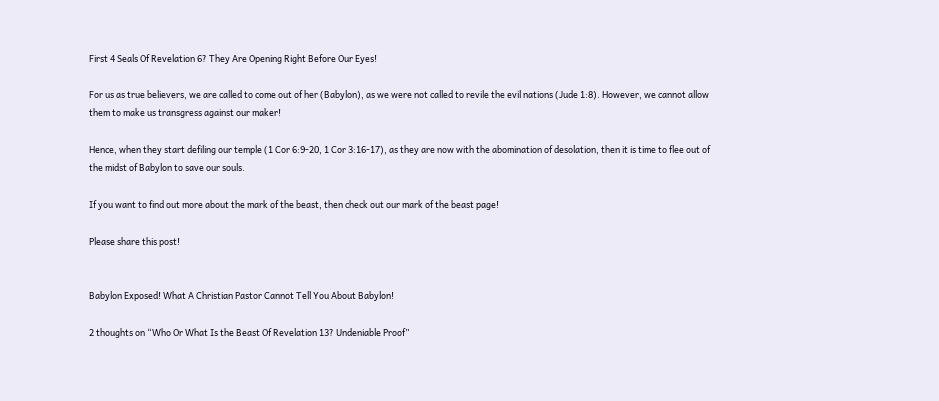First 4 Seals Of Revelation 6? They Are Opening Right Before Our Eyes!

For us as true believers, we are called to come out of her (Babylon), as we were not called to revile the evil nations (Jude 1:8). However, we cannot allow them to make us transgress against our maker!

Hence, when they start defiling our temple (1 Cor 6:9-20, 1 Cor 3:16-17), as they are now with the abomination of desolation, then it is time to flee out of the midst of Babylon to save our souls.

If you want to find out more about the mark of the beast, then check out our mark of the beast page!

Please share this post!


Babylon Exposed! What A Christian Pastor Cannot Tell You About Babylon!

2 thoughts on “Who Or What Is the Beast Of Revelation 13? Undeniable Proof”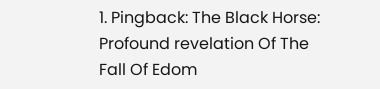1. Pingback: The Black Horse: Profound revelation Of The Fall Of Edom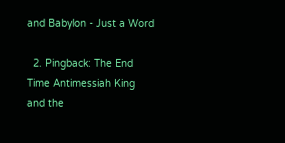and Babylon - Just a Word

  2. Pingback: The End Time Antimessiah King and the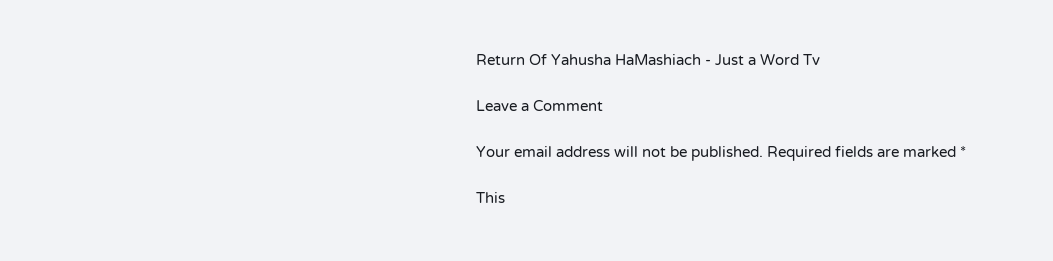Return Of Yahusha HaMashiach - Just a Word Tv

Leave a Comment

Your email address will not be published. Required fields are marked *

This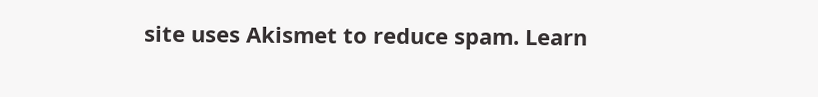site uses Akismet to reduce spam. Learn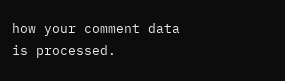how your comment data is processed.